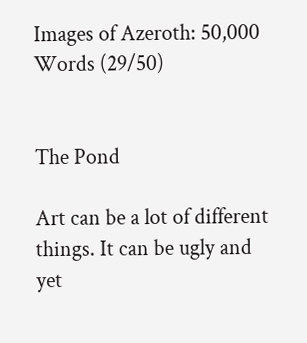Images of Azeroth: 50,000 Words (29/50)


The Pond

Art can be a lot of different things. It can be ugly and yet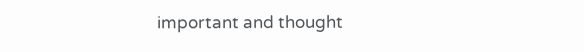important and thought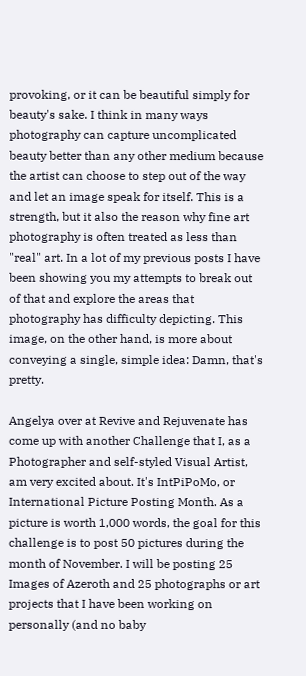provoking, or it can be beautiful simply for beauty's sake. I think in many ways photography can capture uncomplicated beauty better than any other medium because the artist can choose to step out of the way and let an image speak for itself. This is a strength, but it also the reason why fine art photography is often treated as less than "real" art. In a lot of my previous posts I have been showing you my attempts to break out of that and explore the areas that photography has difficulty depicting. This image, on the other hand, is more about conveying a single, simple idea: Damn, that's pretty.

Angelya over at Revive and Rejuvenate has come up with another Challenge that I, as a Photographer and self-styled Visual Artist, am very excited about. It's IntPiPoMo, or International Picture Posting Month. As a picture is worth 1,000 words, the goal for this challenge is to post 50 pictures during the month of November. I will be posting 25 Images of Azeroth and 25 photographs or art projects that I have been working on personally (and no baby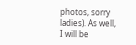photos, sorry ladies). As well, I will be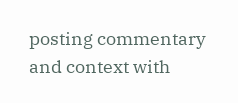posting commentary and context with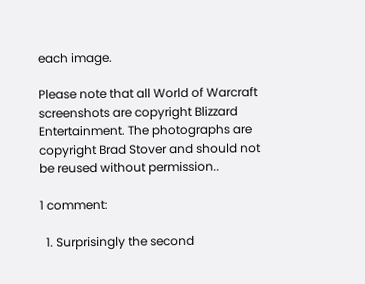each image.

Please note that all World of Warcraft screenshots are copyright Blizzard Entertainment. The photographs are copyright Brad Stover and should not be reused without permission..

1 comment:

  1. Surprisingly the second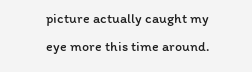picture actually caught my eye more this time around.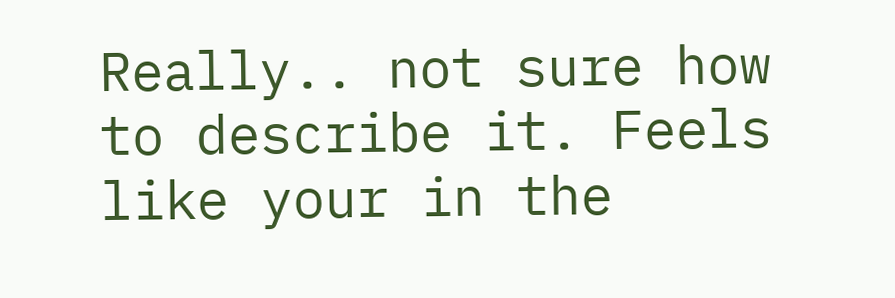Really.. not sure how to describe it. Feels like your in the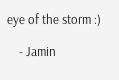eye of the storm :)

    - Jamin